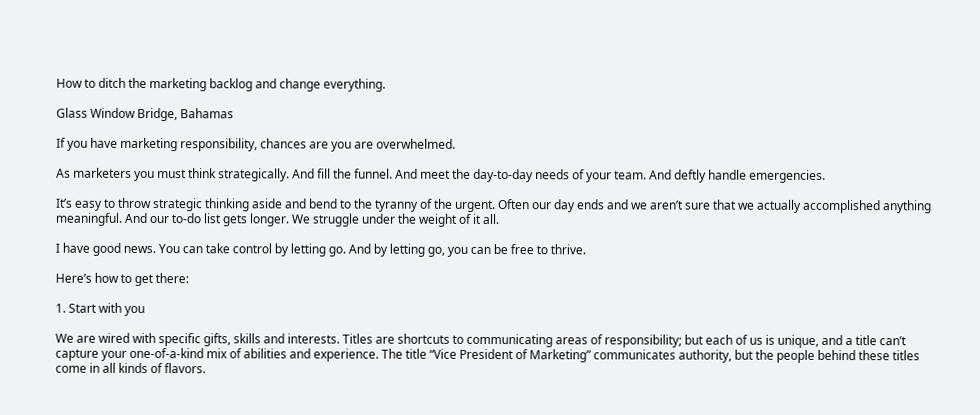How to ditch the marketing backlog and change everything.

Glass Window Bridge, Bahamas

If you have marketing responsibility, chances are you are overwhelmed.

As marketers you must think strategically. And fill the funnel. And meet the day-to-day needs of your team. And deftly handle emergencies.

It’s easy to throw strategic thinking aside and bend to the tyranny of the urgent. Often our day ends and we aren’t sure that we actually accomplished anything meaningful. And our to-do list gets longer. We struggle under the weight of it all.

I have good news. You can take control by letting go. And by letting go, you can be free to thrive.

Here’s how to get there:

1. Start with you

We are wired with specific gifts, skills and interests. Titles are shortcuts to communicating areas of responsibility; but each of us is unique, and a title can’t capture your one-of-a-kind mix of abilities and experience. The title “Vice President of Marketing” communicates authority, but the people behind these titles come in all kinds of flavors.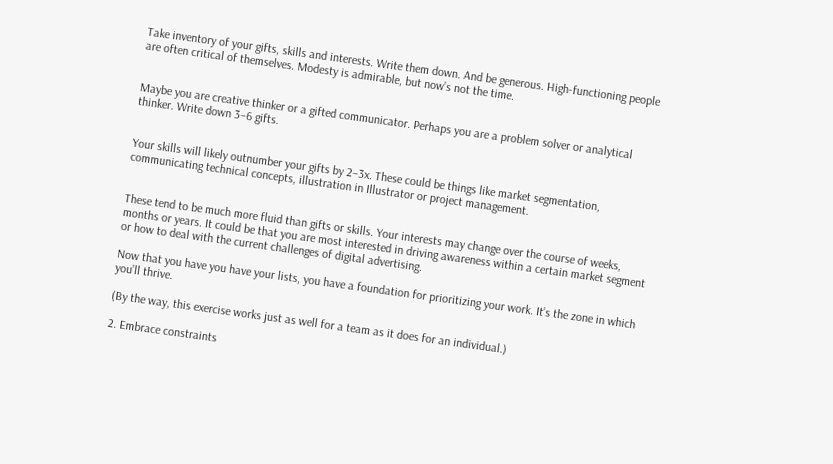Take inventory of your gifts, skills and interests. Write them down. And be generous. High-functioning people are often critical of themselves. Modesty is admirable, but now’s not the time.


Maybe you are creative thinker or a gifted communicator. Perhaps you are a problem solver or analytical thinker. Write down 3–6 gifts.


Your skills will likely outnumber your gifts by 2–3x. These could be things like market segmentation, communicating technical concepts, illustration in Illustrator or project management.


These tend to be much more fluid than gifts or skills. Your interests may change over the course of weeks, months or years. It could be that you are most interested in driving awareness within a certain market segment or how to deal with the current challenges of digital advertising.

Now that you have you have your lists, you have a foundation for prioritizing your work. It’s the zone in which you’ll thrive.

(By the way, this exercise works just as well for a team as it does for an individual.)

2. Embrace constraints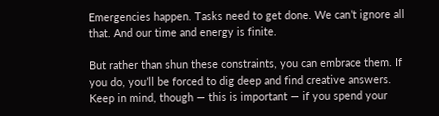Emergencies happen. Tasks need to get done. We can’t ignore all that. And our time and energy is finite.

But rather than shun these constraints, you can embrace them. If you do, you’ll be forced to dig deep and find creative answers. Keep in mind, though — this is important — if you spend your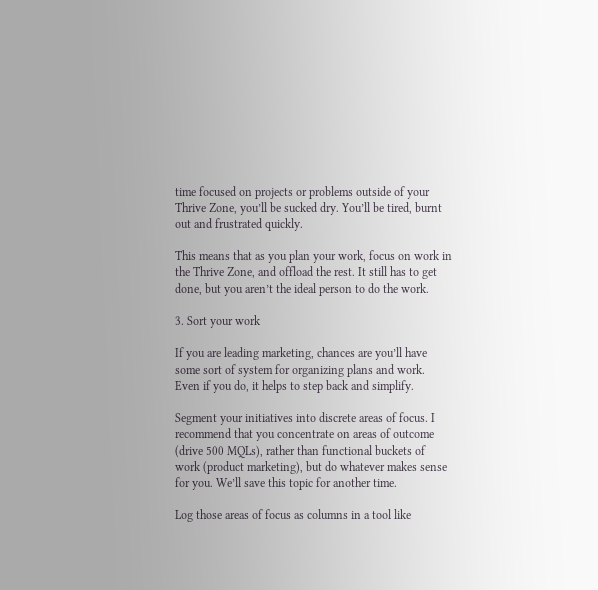time focused on projects or problems outside of your Thrive Zone, you’ll be sucked dry. You’ll be tired, burnt out and frustrated quickly.

This means that as you plan your work, focus on work in the Thrive Zone, and offload the rest. It still has to get done, but you aren’t the ideal person to do the work.

3. Sort your work

If you are leading marketing, chances are you’ll have some sort of system for organizing plans and work. Even if you do, it helps to step back and simplify.

Segment your initiatives into discrete areas of focus. I recommend that you concentrate on areas of outcome (drive 500 MQLs), rather than functional buckets of work (product marketing), but do whatever makes sense for you. We’ll save this topic for another time.

Log those areas of focus as columns in a tool like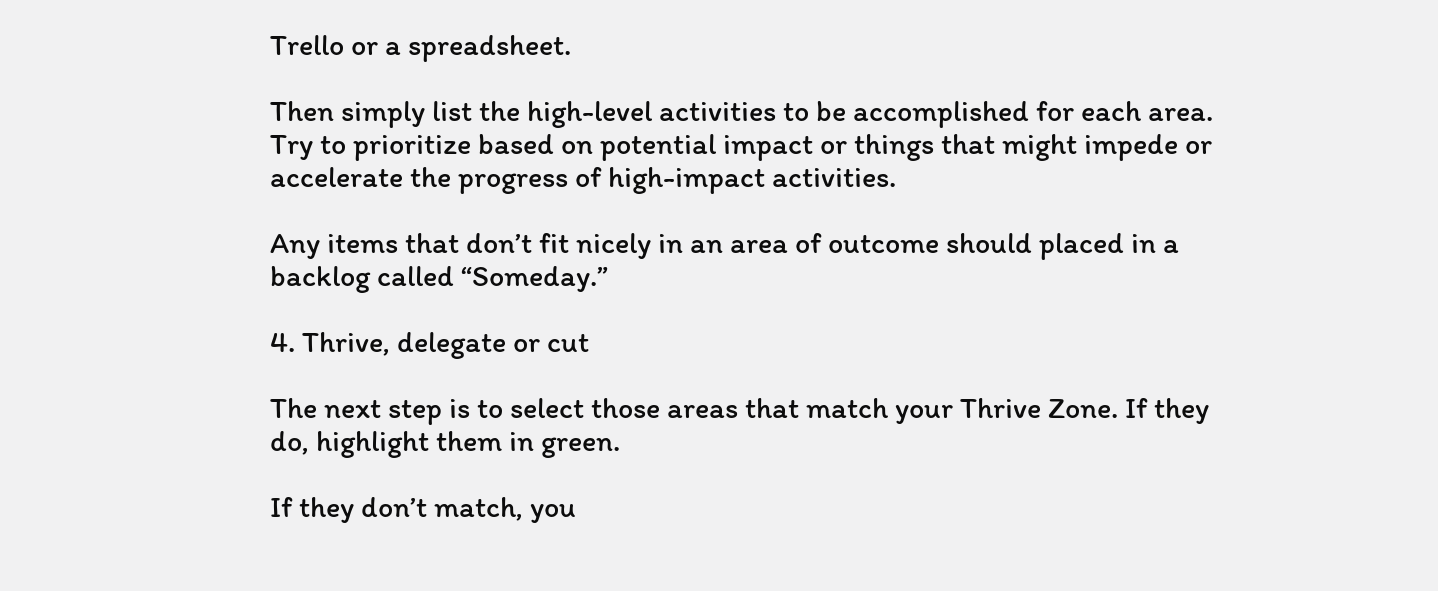Trello or a spreadsheet.

Then simply list the high-level activities to be accomplished for each area. Try to prioritize based on potential impact or things that might impede or accelerate the progress of high-impact activities.

Any items that don’t fit nicely in an area of outcome should placed in a backlog called “Someday.”

4. Thrive, delegate or cut

The next step is to select those areas that match your Thrive Zone. If they do, highlight them in green.

If they don’t match, you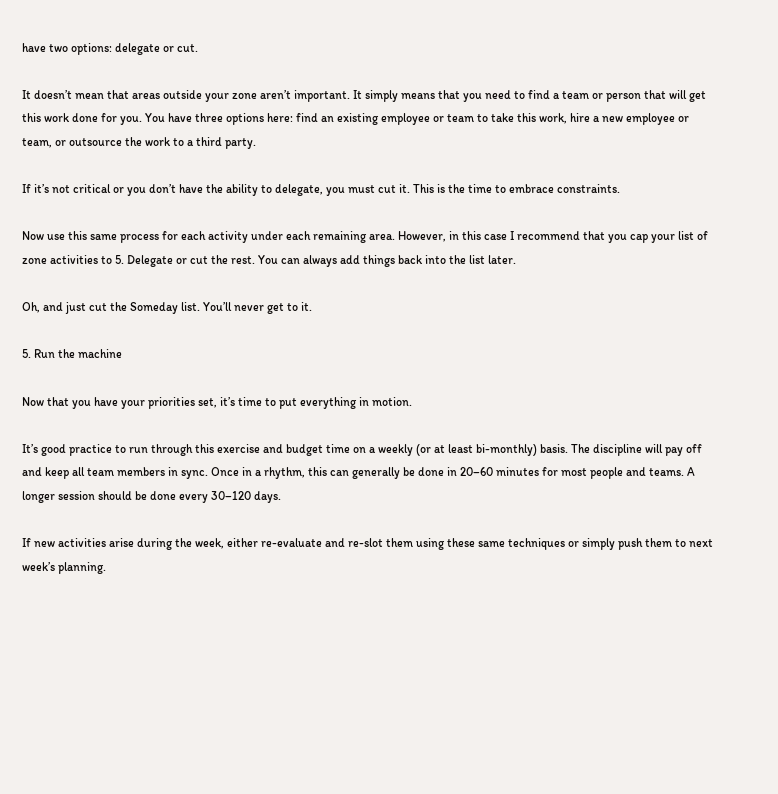have two options: delegate or cut.

It doesn’t mean that areas outside your zone aren’t important. It simply means that you need to find a team or person that will get this work done for you. You have three options here: find an existing employee or team to take this work, hire a new employee or team, or outsource the work to a third party.

If it’s not critical or you don’t have the ability to delegate, you must cut it. This is the time to embrace constraints.

Now use this same process for each activity under each remaining area. However, in this case I recommend that you cap your list of zone activities to 5. Delegate or cut the rest. You can always add things back into the list later.

Oh, and just cut the Someday list. You’ll never get to it.

5. Run the machine

Now that you have your priorities set, it’s time to put everything in motion.

It’s good practice to run through this exercise and budget time on a weekly (or at least bi-monthly) basis. The discipline will pay off and keep all team members in sync. Once in a rhythm, this can generally be done in 20–60 minutes for most people and teams. A longer session should be done every 30–120 days.

If new activities arise during the week, either re-evaluate and re-slot them using these same techniques or simply push them to next week’s planning.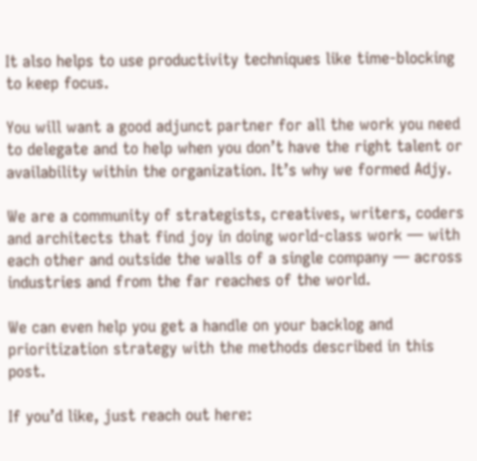It also helps to use productivity techniques like time-blocking to keep focus.

You will want a good adjunct partner for all the work you need to delegate and to help when you don’t have the right talent or availability within the organization. It’s why we formed Adjy.

We are a community of strategists, creatives, writers, coders and architects that find joy in doing world-class work — with each other and outside the walls of a single company — across industries and from the far reaches of the world.

We can even help you get a handle on your backlog and prioritization strategy with the methods described in this post.

If you’d like, just reach out here: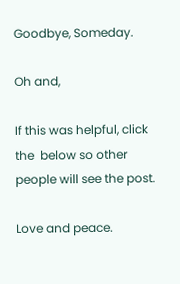Goodbye, Someday.

Oh and,

If this was helpful, click the  below so other people will see the post.

Love and peace.